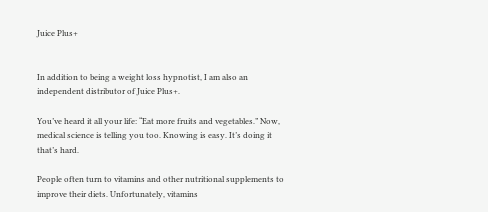Juice Plus+


In addition to being a weight loss hypnotist, I am also an independent distributor of Juice Plus+.

You’ve heard it all your life: “Eat more fruits and vegetables.” Now, medical science is telling you too. Knowing is easy. It’s doing it that’s hard.

People often turn to vitamins and other nutritional supplements to improve their diets. Unfortunately, vitamins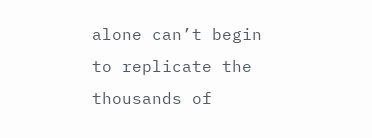alone can’t begin to replicate the thousands of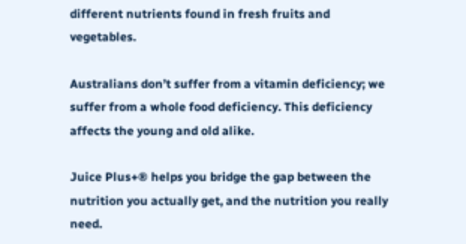different nutrients found in fresh fruits and vegetables.

Australians don’t suffer from a vitamin deficiency; we suffer from a whole food deficiency. This deficiency affects the young and old alike.

Juice Plus+® helps you bridge the gap between the nutrition you actually get, and the nutrition you really need.